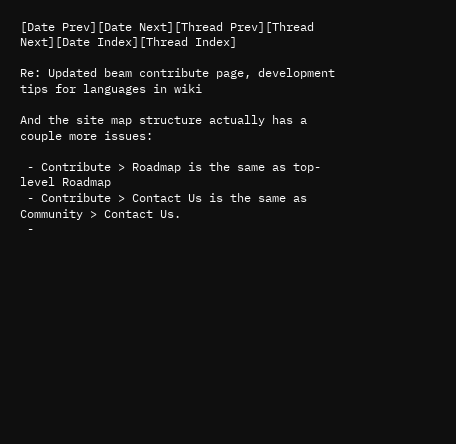[Date Prev][Date Next][Thread Prev][Thread Next][Date Index][Thread Index]

Re: Updated beam contribute page, development tips for languages in wiki

And the site map structure actually has a couple more issues:

 - Contribute > Roadmap is the same as top-level Roadmap
 - Contribute > Contact Us is the same as Community > Contact Us.
 -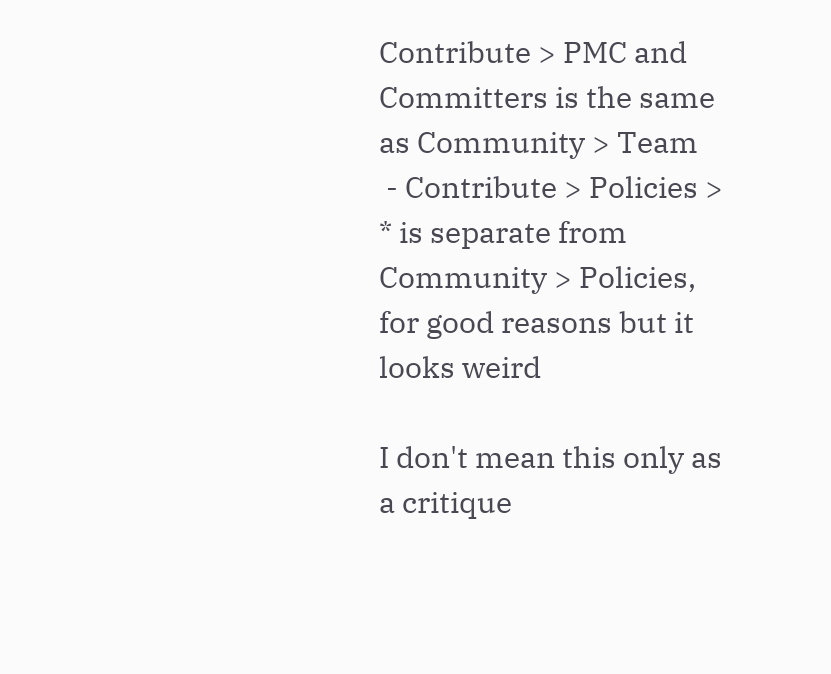Contribute > PMC and Committers is the same as Community > Team
 - Contribute > Policies > * is separate from Community > Policies, for good reasons but it looks weird

I don't mean this only as a critique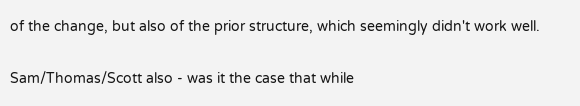of the change, but also of the prior structure, which seemingly didn't work well.

Sam/Thomas/Scott also - was it the case that while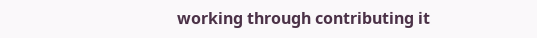working through contributing it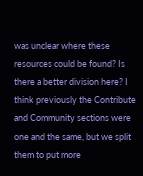was unclear where these resources could be found? Is there a better division here? I think previously the Contribute and Community sections were one and the same, but we split them to put more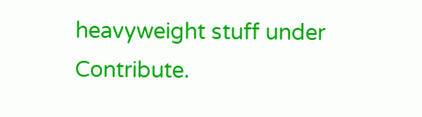heavyweight stuff under Contribute.